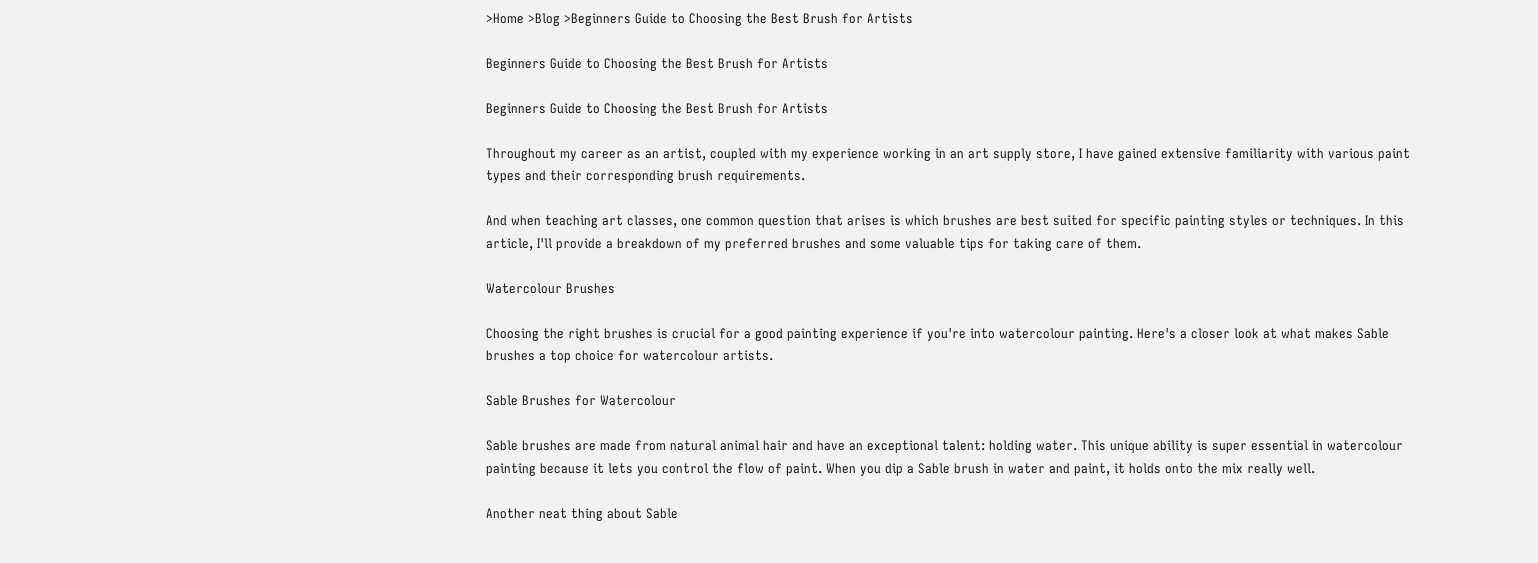>Home >Blog >Beginners Guide to Choosing the Best Brush for Artists

Beginners Guide to Choosing the Best Brush for Artists

Beginners Guide to Choosing the Best Brush for Artists

Throughout my career as an artist, coupled with my experience working in an art supply store, I have gained extensive familiarity with various paint types and their corresponding brush requirements.

And when teaching art classes, one common question that arises is which brushes are best suited for specific painting styles or techniques. In this article, I'll provide a breakdown of my preferred brushes and some valuable tips for taking care of them.

Watercolour Brushes

Choosing the right brushes is crucial for a good painting experience if you're into watercolour painting. Here's a closer look at what makes Sable brushes a top choice for watercolour artists.

Sable Brushes for Watercolour

Sable brushes are made from natural animal hair and have an exceptional talent: holding water. This unique ability is super essential in watercolour painting because it lets you control the flow of paint. When you dip a Sable brush in water and paint, it holds onto the mix really well.

Another neat thing about Sable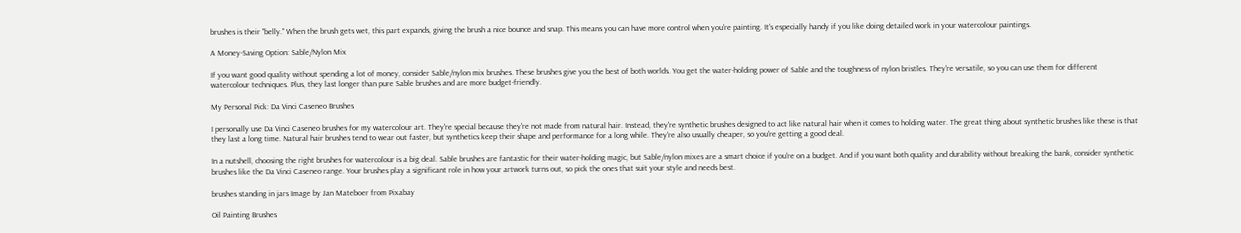brushes is their "belly." When the brush gets wet, this part expands, giving the brush a nice bounce and snap. This means you can have more control when you're painting. It's especially handy if you like doing detailed work in your watercolour paintings.

A Money-Saving Option: Sable/Nylon Mix

If you want good quality without spending a lot of money, consider Sable/nylon mix brushes. These brushes give you the best of both worlds. You get the water-holding power of Sable and the toughness of nylon bristles. They're versatile, so you can use them for different watercolour techniques. Plus, they last longer than pure Sable brushes and are more budget-friendly.

My Personal Pick: Da Vinci Caseneo Brushes

I personally use Da Vinci Caseneo brushes for my watercolour art. They're special because they're not made from natural hair. Instead, they're synthetic brushes designed to act like natural hair when it comes to holding water. The great thing about synthetic brushes like these is that they last a long time. Natural hair brushes tend to wear out faster, but synthetics keep their shape and performance for a long while. They're also usually cheaper, so you're getting a good deal.

In a nutshell, choosing the right brushes for watercolour is a big deal. Sable brushes are fantastic for their water-holding magic, but Sable/nylon mixes are a smart choice if you're on a budget. And if you want both quality and durability without breaking the bank, consider synthetic brushes like the Da Vinci Caseneo range. Your brushes play a significant role in how your artwork turns out, so pick the ones that suit your style and needs best.

brushes standing in jars Image by Jan Mateboer from Pixabay

Oil Painting Brushes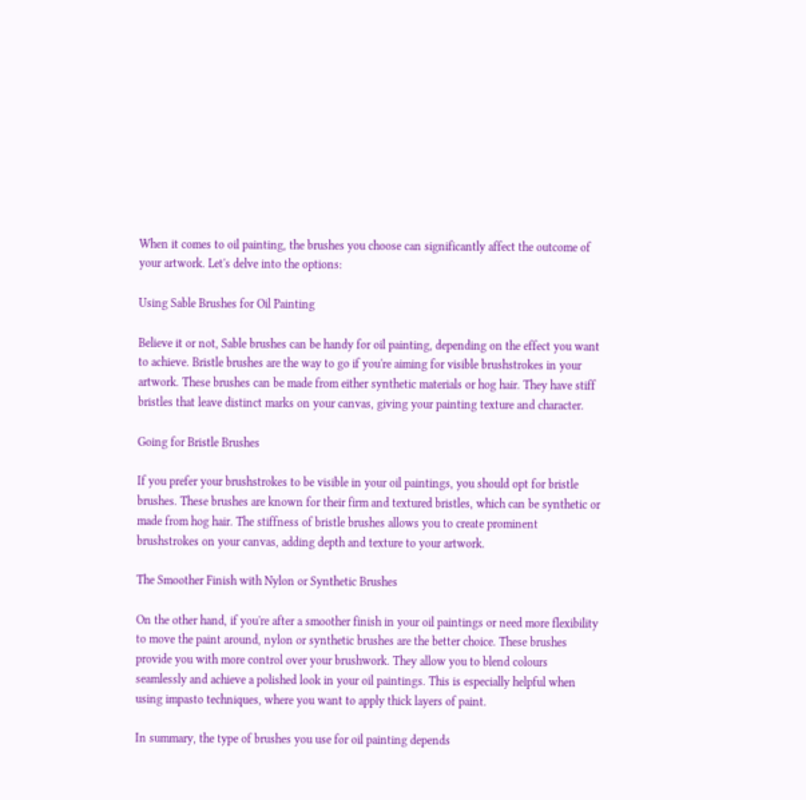When it comes to oil painting, the brushes you choose can significantly affect the outcome of your artwork. Let's delve into the options:

Using Sable Brushes for Oil Painting

Believe it or not, Sable brushes can be handy for oil painting, depending on the effect you want to achieve. Bristle brushes are the way to go if you're aiming for visible brushstrokes in your artwork. These brushes can be made from either synthetic materials or hog hair. They have stiff bristles that leave distinct marks on your canvas, giving your painting texture and character.

Going for Bristle Brushes

If you prefer your brushstrokes to be visible in your oil paintings, you should opt for bristle brushes. These brushes are known for their firm and textured bristles, which can be synthetic or made from hog hair. The stiffness of bristle brushes allows you to create prominent brushstrokes on your canvas, adding depth and texture to your artwork.

The Smoother Finish with Nylon or Synthetic Brushes

On the other hand, if you're after a smoother finish in your oil paintings or need more flexibility to move the paint around, nylon or synthetic brushes are the better choice. These brushes provide you with more control over your brushwork. They allow you to blend colours seamlessly and achieve a polished look in your oil paintings. This is especially helpful when using impasto techniques, where you want to apply thick layers of paint.

In summary, the type of brushes you use for oil painting depends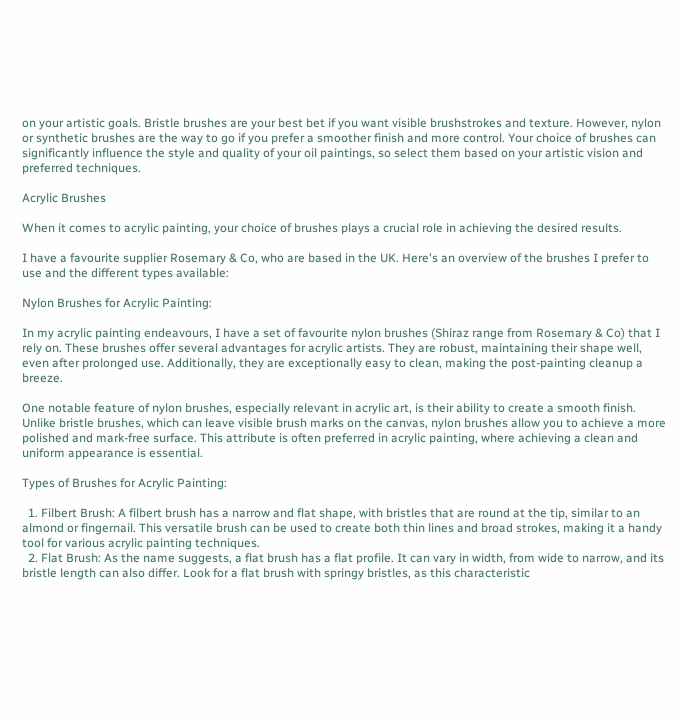on your artistic goals. Bristle brushes are your best bet if you want visible brushstrokes and texture. However, nylon or synthetic brushes are the way to go if you prefer a smoother finish and more control. Your choice of brushes can significantly influence the style and quality of your oil paintings, so select them based on your artistic vision and preferred techniques.

Acrylic Brushes

When it comes to acrylic painting, your choice of brushes plays a crucial role in achieving the desired results.

I have a favourite supplier Rosemary & Co, who are based in the UK. Here's an overview of the brushes I prefer to use and the different types available:

Nylon Brushes for Acrylic Painting:

In my acrylic painting endeavours, I have a set of favourite nylon brushes (Shiraz range from Rosemary & Co) that I rely on. These brushes offer several advantages for acrylic artists. They are robust, maintaining their shape well, even after prolonged use. Additionally, they are exceptionally easy to clean, making the post-painting cleanup a breeze.

One notable feature of nylon brushes, especially relevant in acrylic art, is their ability to create a smooth finish. Unlike bristle brushes, which can leave visible brush marks on the canvas, nylon brushes allow you to achieve a more polished and mark-free surface. This attribute is often preferred in acrylic painting, where achieving a clean and uniform appearance is essential.

Types of Brushes for Acrylic Painting:

  1. Filbert Brush: A filbert brush has a narrow and flat shape, with bristles that are round at the tip, similar to an almond or fingernail. This versatile brush can be used to create both thin lines and broad strokes, making it a handy tool for various acrylic painting techniques.
  2. Flat Brush: As the name suggests, a flat brush has a flat profile. It can vary in width, from wide to narrow, and its bristle length can also differ. Look for a flat brush with springy bristles, as this characteristic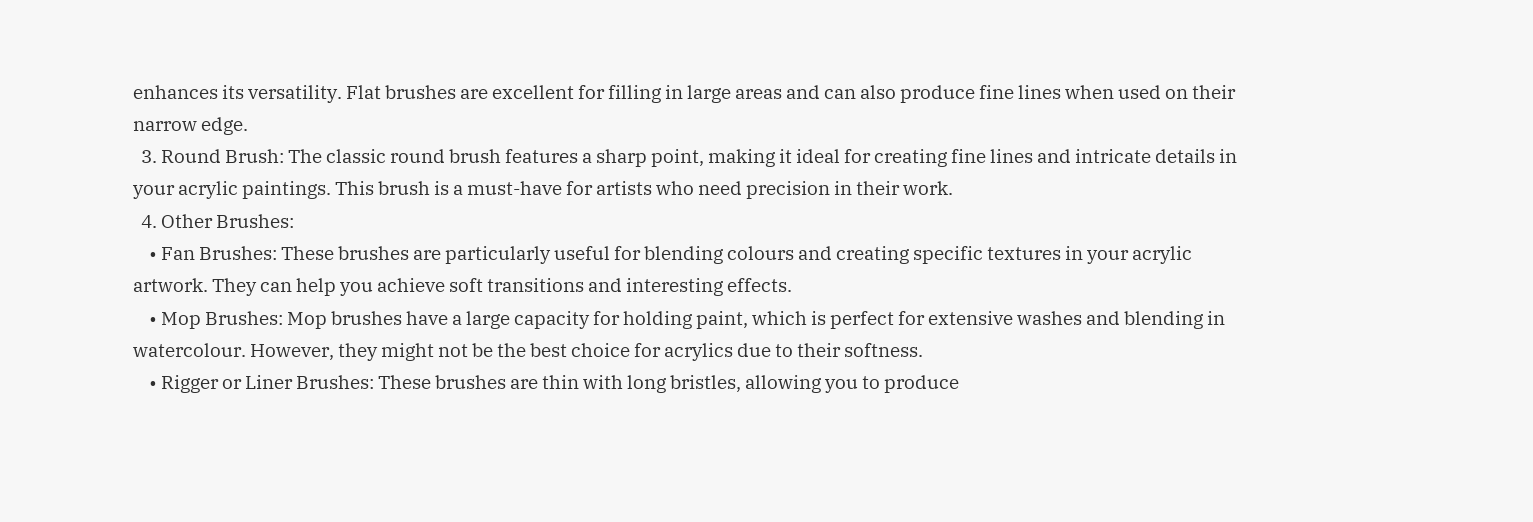enhances its versatility. Flat brushes are excellent for filling in large areas and can also produce fine lines when used on their narrow edge.
  3. Round Brush: The classic round brush features a sharp point, making it ideal for creating fine lines and intricate details in your acrylic paintings. This brush is a must-have for artists who need precision in their work.
  4. Other Brushes:
    • Fan Brushes: These brushes are particularly useful for blending colours and creating specific textures in your acrylic artwork. They can help you achieve soft transitions and interesting effects.
    • Mop Brushes: Mop brushes have a large capacity for holding paint, which is perfect for extensive washes and blending in watercolour. However, they might not be the best choice for acrylics due to their softness.
    • Rigger or Liner Brushes: These brushes are thin with long bristles, allowing you to produce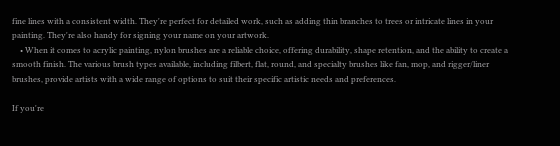fine lines with a consistent width. They're perfect for detailed work, such as adding thin branches to trees or intricate lines in your painting. They're also handy for signing your name on your artwork.
    • When it comes to acrylic painting, nylon brushes are a reliable choice, offering durability, shape retention, and the ability to create a smooth finish. The various brush types available, including filbert, flat, round, and specialty brushes like fan, mop, and rigger/liner brushes, provide artists with a wide range of options to suit their specific artistic needs and preferences.

If you're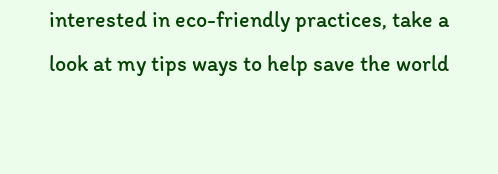interested in eco-friendly practices, take a look at my tips ways to help save the world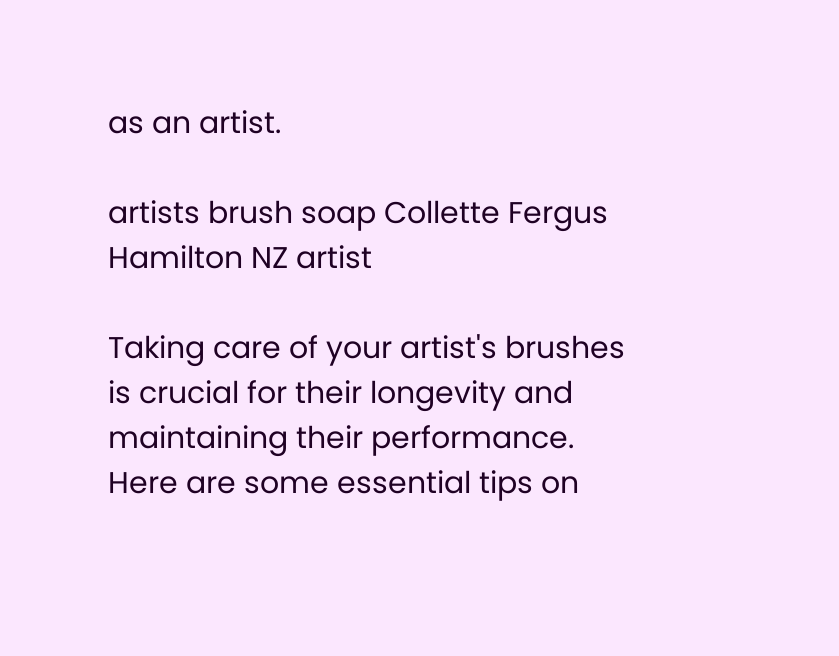as an artist.

artists brush soap Collette Fergus Hamilton NZ artist

Taking care of your artist's brushes is crucial for their longevity and maintaining their performance. Here are some essential tips on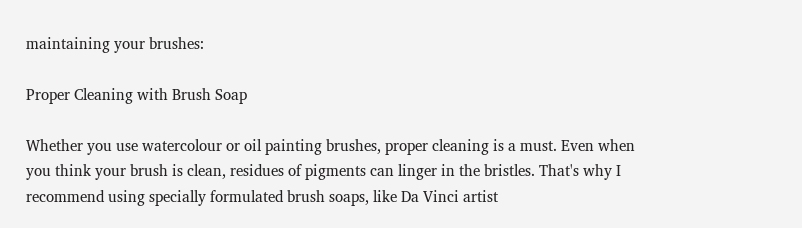maintaining your brushes:

Proper Cleaning with Brush Soap

Whether you use watercolour or oil painting brushes, proper cleaning is a must. Even when you think your brush is clean, residues of pigments can linger in the bristles. That's why I recommend using specially formulated brush soaps, like Da Vinci artist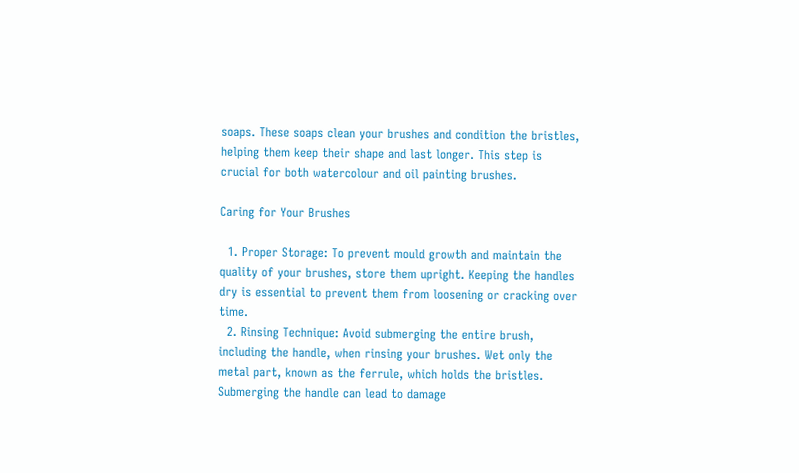soaps. These soaps clean your brushes and condition the bristles, helping them keep their shape and last longer. This step is crucial for both watercolour and oil painting brushes.

Caring for Your Brushes

  1. Proper Storage: To prevent mould growth and maintain the quality of your brushes, store them upright. Keeping the handles dry is essential to prevent them from loosening or cracking over time.
  2. Rinsing Technique: Avoid submerging the entire brush, including the handle, when rinsing your brushes. Wet only the metal part, known as the ferrule, which holds the bristles. Submerging the handle can lead to damage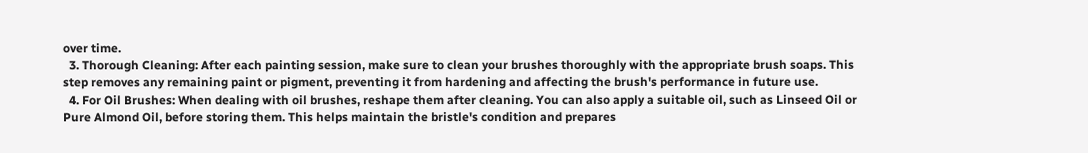over time.
  3. Thorough Cleaning: After each painting session, make sure to clean your brushes thoroughly with the appropriate brush soaps. This step removes any remaining paint or pigment, preventing it from hardening and affecting the brush's performance in future use.
  4. For Oil Brushes: When dealing with oil brushes, reshape them after cleaning. You can also apply a suitable oil, such as Linseed Oil or Pure Almond Oil, before storing them. This helps maintain the bristle's condition and prepares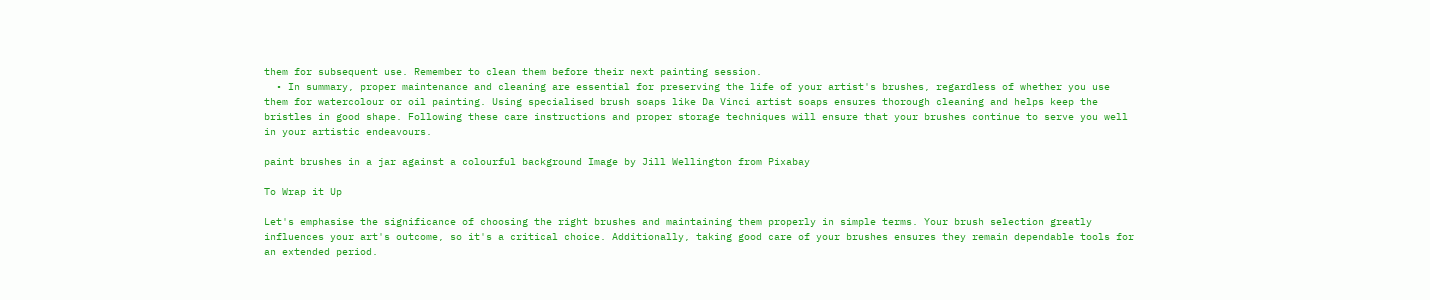them for subsequent use. Remember to clean them before their next painting session.
  • In summary, proper maintenance and cleaning are essential for preserving the life of your artist's brushes, regardless of whether you use them for watercolour or oil painting. Using specialised brush soaps like Da Vinci artist soaps ensures thorough cleaning and helps keep the bristles in good shape. Following these care instructions and proper storage techniques will ensure that your brushes continue to serve you well in your artistic endeavours.

paint brushes in a jar against a colourful background Image by Jill Wellington from Pixabay

To Wrap it Up

Let's emphasise the significance of choosing the right brushes and maintaining them properly in simple terms. Your brush selection greatly influences your art's outcome, so it's a critical choice. Additionally, taking good care of your brushes ensures they remain dependable tools for an extended period.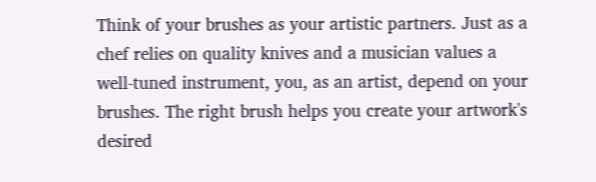Think of your brushes as your artistic partners. Just as a chef relies on quality knives and a musician values a well-tuned instrument, you, as an artist, depend on your brushes. The right brush helps you create your artwork's desired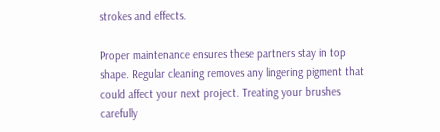strokes and effects.

Proper maintenance ensures these partners stay in top shape. Regular cleaning removes any lingering pigment that could affect your next project. Treating your brushes carefully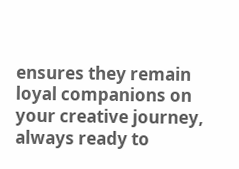ensures they remain loyal companions on your creative journey, always ready to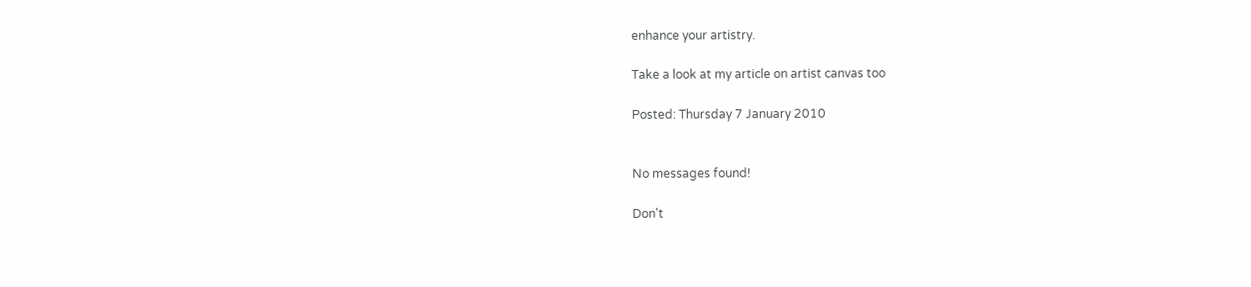enhance your artistry.

Take a look at my article on artist canvas too

Posted: Thursday 7 January 2010


No messages found!

Don't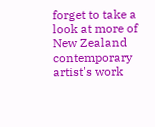forget to take a look at more of New Zealand contemporary artist's work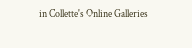in Collette's Online Galleries